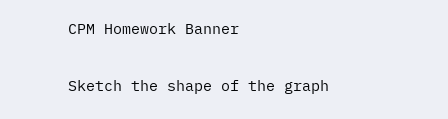CPM Homework Banner

Sketch the shape of the graph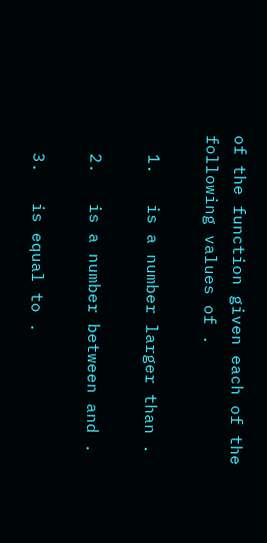of the function given each of the following values of .

  1.   is a number larger than .

  2.   is a number between and .

  3.   is equal to .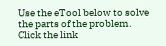Use the eTool below to solve the parts of the problem.
Click the link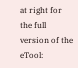at right for the full version of the eTool: